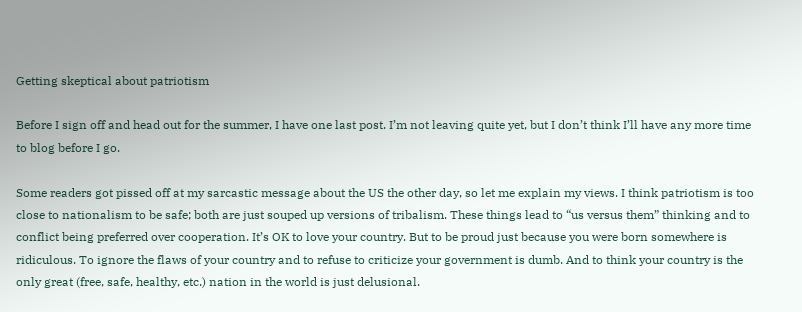Getting skeptical about patriotism

Before I sign off and head out for the summer, I have one last post. I’m not leaving quite yet, but I don’t think I’ll have any more time to blog before I go.

Some readers got pissed off at my sarcastic message about the US the other day, so let me explain my views. I think patriotism is too close to nationalism to be safe; both are just souped up versions of tribalism. These things lead to “us versus them” thinking and to conflict being preferred over cooperation. It’s OK to love your country. But to be proud just because you were born somewhere is ridiculous. To ignore the flaws of your country and to refuse to criticize your government is dumb. And to think your country is the only great (free, safe, healthy, etc.) nation in the world is just delusional.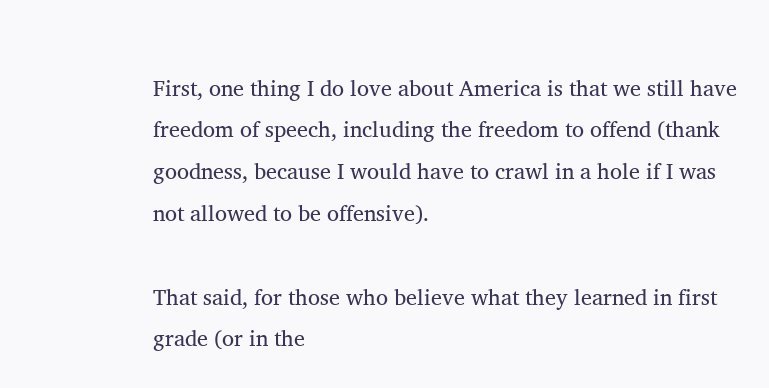First, one thing I do love about America is that we still have freedom of speech, including the freedom to offend (thank goodness, because I would have to crawl in a hole if I was not allowed to be offensive).

That said, for those who believe what they learned in first grade (or in the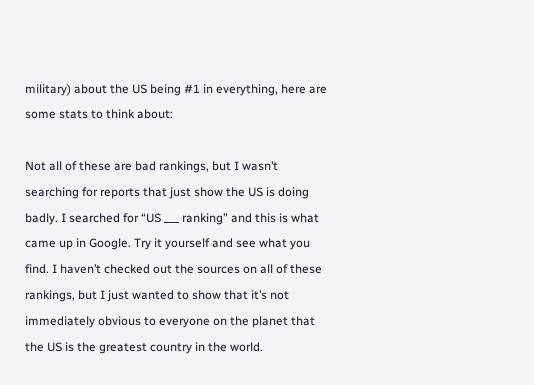military) about the US being #1 in everything, here are some stats to think about:

Not all of these are bad rankings, but I wasn’t searching for reports that just show the US is doing badly. I searched for “US ___ ranking” and this is what came up in Google. Try it yourself and see what you find. I haven’t checked out the sources on all of these rankings, but I just wanted to show that it’s not immediately obvious to everyone on the planet that the US is the greatest country in the world.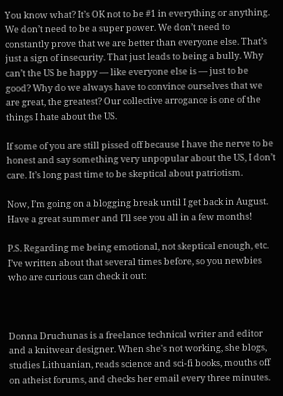You know what? It’s OK not to be #1 in everything or anything. We don’t need to be a super power. We don’t need to constantly prove that we are better than everyone else. That’s just a sign of insecurity. That just leads to being a bully. Why can’t the US be happy — like everyone else is — just to be good? Why do we always have to convince ourselves that we are great, the greatest? Our collective arrogance is one of the things I hate about the US.

If some of you are still pissed off because I have the nerve to be honest and say something very unpopular about the US, I don’t care. It’s long past time to be skeptical about patriotism.

Now, I’m going on a blogging break until I get back in August. Have a great summer and I’ll see you all in a few months!

P.S. Regarding me being emotional, not skeptical enough, etc. I’ve written about that several times before, so you newbies who are curious can check it out:



Donna Druchunas is a freelance technical writer and editor and a knitwear designer. When she's not working, she blogs, studies Lithuanian, reads science and sci-fi books, mouths off on atheist forums, and checks her email every three minutes.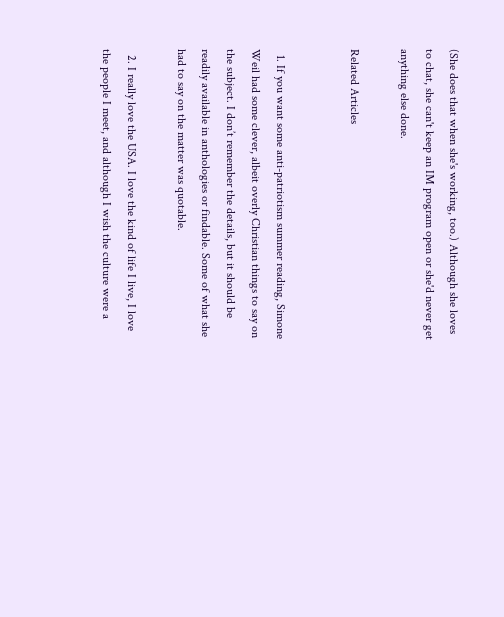(She does that when she's working, too.) Although she loves to chat, she can't keep an IM program open or she'd never get anything else done.

Related Articles


  1. If you want some anti-patriotism summer reading, Simone Weil had some clever, albeit overly Christian things to say on the subject. I don’t remember the details, but it should be readily available in anthologies or findable. Some of what she had to say on the matter was quotable.

  2. I really love the USA. I love the kind of life I live, I love the people I meet, and although I wish the culture were a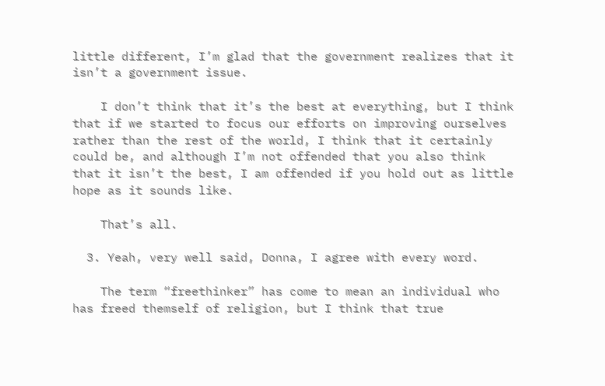little different, I’m glad that the government realizes that it isn’t a government issue.

    I don’t think that it’s the best at everything, but I think that if we started to focus our efforts on improving ourselves rather than the rest of the world, I think that it certainly could be, and although I’m not offended that you also think that it isn’t the best, I am offended if you hold out as little hope as it sounds like.

    That’s all.

  3. Yeah, very well said, Donna, I agree with every word.

    The term “freethinker” has come to mean an individual who has freed themself of religion, but I think that true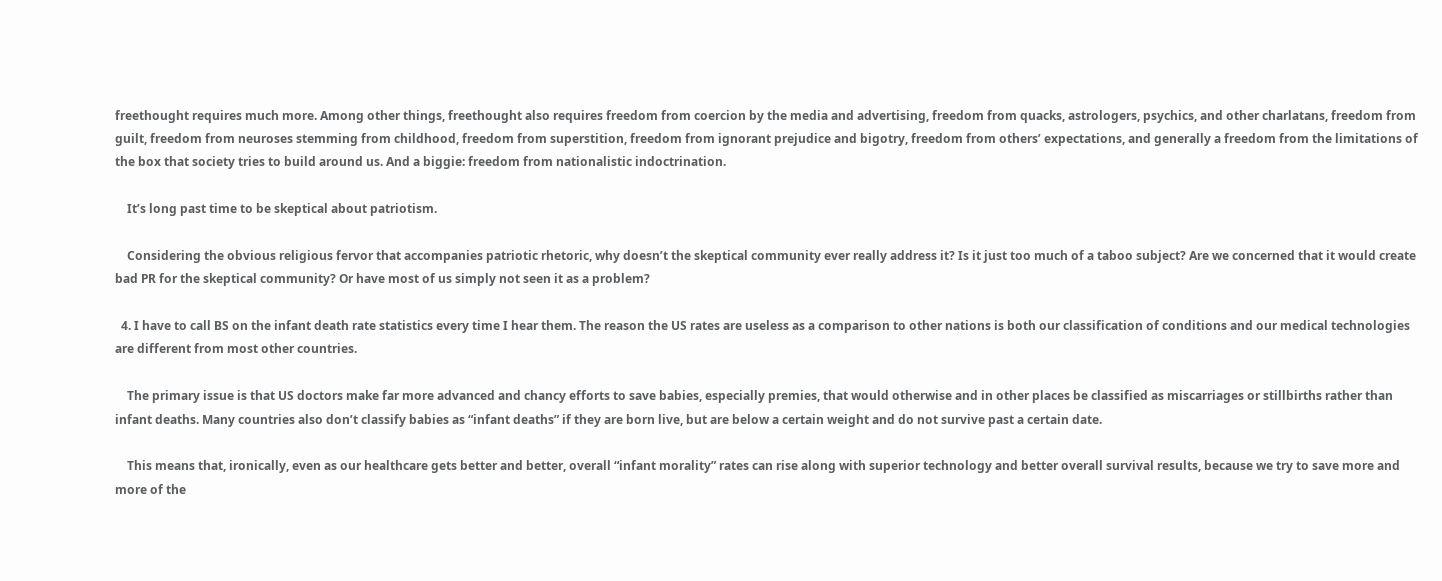freethought requires much more. Among other things, freethought also requires freedom from coercion by the media and advertising, freedom from quacks, astrologers, psychics, and other charlatans, freedom from guilt, freedom from neuroses stemming from childhood, freedom from superstition, freedom from ignorant prejudice and bigotry, freedom from others’ expectations, and generally a freedom from the limitations of the box that society tries to build around us. And a biggie: freedom from nationalistic indoctrination.

    It’s long past time to be skeptical about patriotism.

    Considering the obvious religious fervor that accompanies patriotic rhetoric, why doesn’t the skeptical community ever really address it? Is it just too much of a taboo subject? Are we concerned that it would create bad PR for the skeptical community? Or have most of us simply not seen it as a problem?

  4. I have to call BS on the infant death rate statistics every time I hear them. The reason the US rates are useless as a comparison to other nations is both our classification of conditions and our medical technologies are different from most other countries.

    The primary issue is that US doctors make far more advanced and chancy efforts to save babies, especially premies, that would otherwise and in other places be classified as miscarriages or stillbirths rather than infant deaths. Many countries also don’t classify babies as “infant deaths” if they are born live, but are below a certain weight and do not survive past a certain date.

    This means that, ironically, even as our healthcare gets better and better, overall “infant morality” rates can rise along with superior technology and better overall survival results, because we try to save more and more of the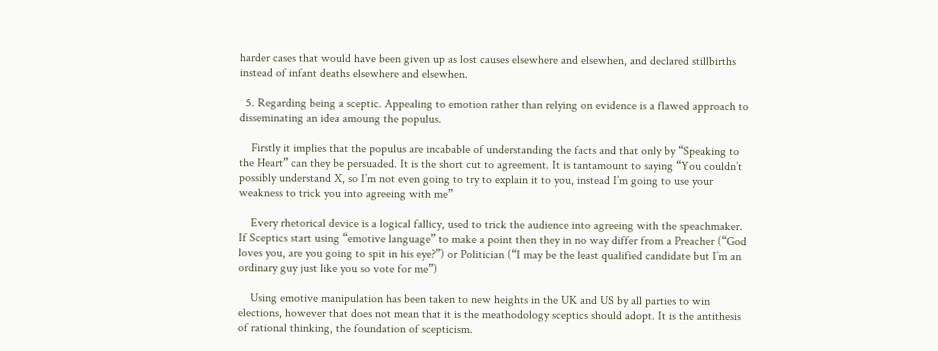harder cases that would have been given up as lost causes elsewhere and elsewhen, and declared stillbirths instead of infant deaths elsewhere and elsewhen.

  5. Regarding being a sceptic. Appealing to emotion rather than relying on evidence is a flawed approach to disseminating an idea amoung the populus.

    Firstly it implies that the populus are incabable of understanding the facts and that only by “Speaking to the Heart” can they be persuaded. It is the short cut to agreement. It is tantamount to saying “You couldn’t possibly understand X, so I’m not even going to try to explain it to you, instead I’m going to use your weakness to trick you into agreeing with me”

    Every rhetorical device is a logical fallicy, used to trick the audience into agreeing with the speachmaker. If Sceptics start using “emotive language” to make a point then they in no way differ from a Preacher (“God loves you, are you going to spit in his eye?”) or Politician (“I may be the least qualified candidate but I’m an ordinary guy just like you so vote for me”)

    Using emotive manipulation has been taken to new heights in the UK and US by all parties to win elections, however that does not mean that it is the meathodology sceptics should adopt. It is the antithesis of rational thinking, the foundation of scepticism.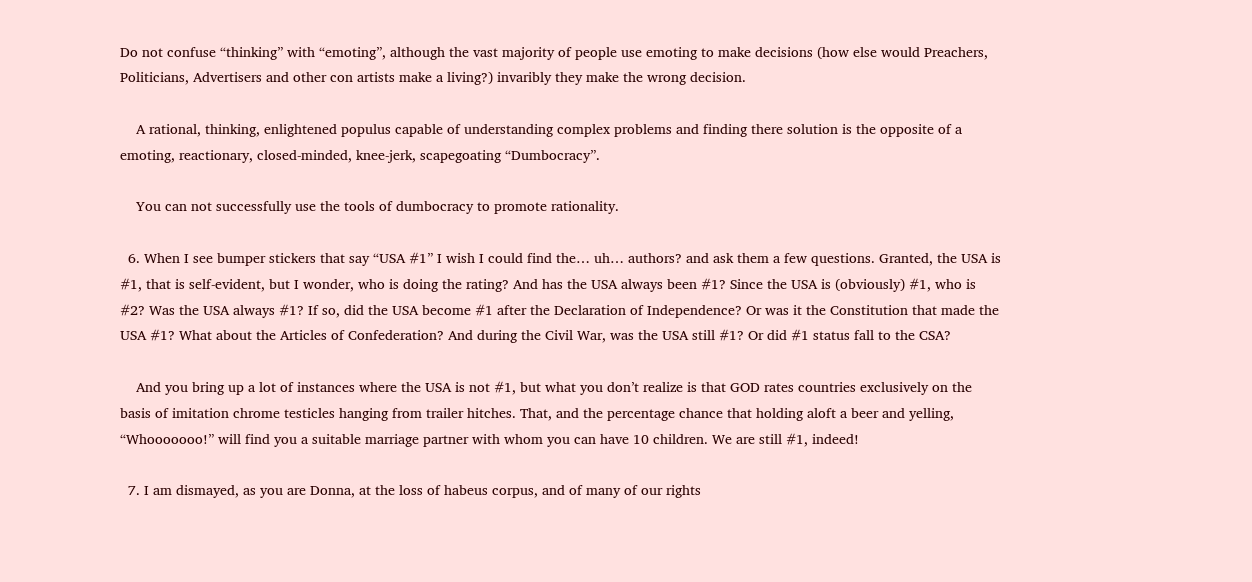Do not confuse “thinking” with “emoting”, although the vast majority of people use emoting to make decisions (how else would Preachers, Politicians, Advertisers and other con artists make a living?) invaribly they make the wrong decision.

    A rational, thinking, enlightened populus capable of understanding complex problems and finding there solution is the opposite of a emoting, reactionary, closed-minded, knee-jerk, scapegoating “Dumbocracy”.

    You can not successfully use the tools of dumbocracy to promote rationality.

  6. When I see bumper stickers that say “USA #1” I wish I could find the… uh… authors? and ask them a few questions. Granted, the USA is #1, that is self-evident, but I wonder, who is doing the rating? And has the USA always been #1? Since the USA is (obviously) #1, who is #2? Was the USA always #1? If so, did the USA become #1 after the Declaration of Independence? Or was it the Constitution that made the USA #1? What about the Articles of Confederation? And during the Civil War, was the USA still #1? Or did #1 status fall to the CSA?

    And you bring up a lot of instances where the USA is not #1, but what you don’t realize is that GOD rates countries exclusively on the basis of imitation chrome testicles hanging from trailer hitches. That, and the percentage chance that holding aloft a beer and yelling, “Whooooooo!” will find you a suitable marriage partner with whom you can have 10 children. We are still #1, indeed!

  7. I am dismayed, as you are Donna, at the loss of habeus corpus, and of many of our rights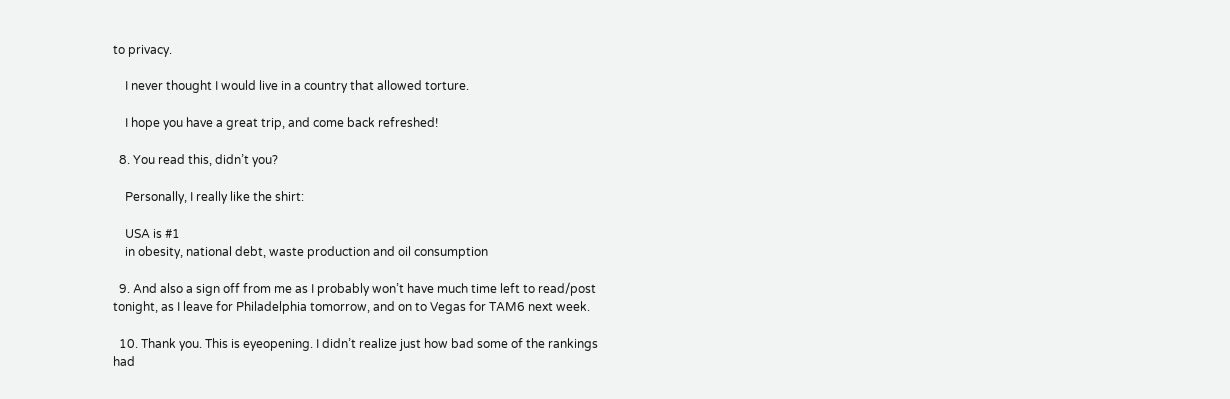to privacy.

    I never thought I would live in a country that allowed torture.

    I hope you have a great trip, and come back refreshed!

  8. You read this, didn’t you?

    Personally, I really like the shirt:

    USA is #1
    in obesity, national debt, waste production and oil consumption

  9. And also a sign off from me as I probably won’t have much time left to read/post tonight, as I leave for Philadelphia tomorrow, and on to Vegas for TAM6 next week.

  10. Thank you. This is eyeopening. I didn’t realize just how bad some of the rankings had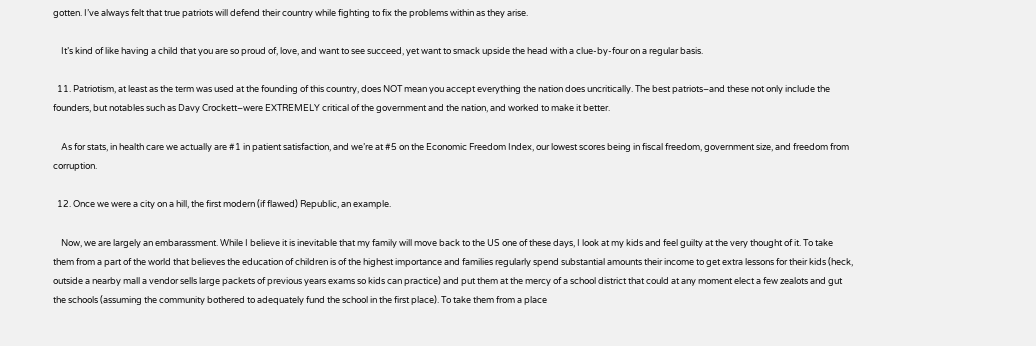gotten. I’ve always felt that true patriots will defend their country while fighting to fix the problems within as they arise.

    It’s kind of like having a child that you are so proud of, love, and want to see succeed, yet want to smack upside the head with a clue-by-four on a regular basis.

  11. Patriotism, at least as the term was used at the founding of this country, does NOT mean you accept everything the nation does uncritically. The best patriots–and these not only include the founders, but notables such as Davy Crockett–were EXTREMELY critical of the government and the nation, and worked to make it better.

    As for stats, in health care we actually are #1 in patient satisfaction, and we’re at #5 on the Economic Freedom Index, our lowest scores being in fiscal freedom, government size, and freedom from corruption.

  12. Once we were a city on a hill, the first modern (if flawed) Republic, an example.

    Now, we are largely an embarassment. While I believe it is inevitable that my family will move back to the US one of these days, I look at my kids and feel guilty at the very thought of it. To take them from a part of the world that believes the education of children is of the highest importance and families regularly spend substantial amounts their income to get extra lessons for their kids (heck, outside a nearby mall a vendor sells large packets of previous years exams so kids can practice) and put them at the mercy of a school district that could at any moment elect a few zealots and gut the schools (assuming the community bothered to adequately fund the school in the first place). To take them from a place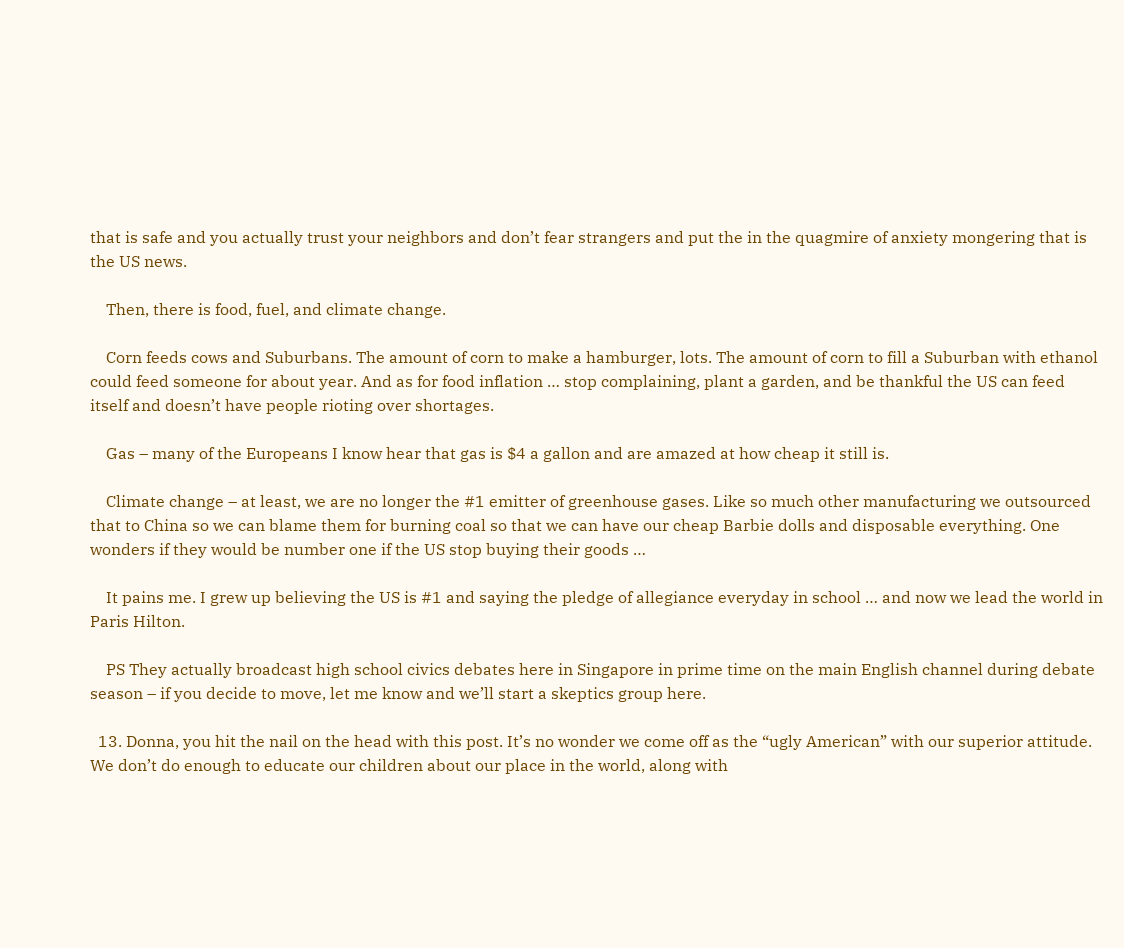that is safe and you actually trust your neighbors and don’t fear strangers and put the in the quagmire of anxiety mongering that is the US news.

    Then, there is food, fuel, and climate change.

    Corn feeds cows and Suburbans. The amount of corn to make a hamburger, lots. The amount of corn to fill a Suburban with ethanol could feed someone for about year. And as for food inflation … stop complaining, plant a garden, and be thankful the US can feed itself and doesn’t have people rioting over shortages.

    Gas – many of the Europeans I know hear that gas is $4 a gallon and are amazed at how cheap it still is.

    Climate change – at least, we are no longer the #1 emitter of greenhouse gases. Like so much other manufacturing we outsourced that to China so we can blame them for burning coal so that we can have our cheap Barbie dolls and disposable everything. One wonders if they would be number one if the US stop buying their goods …

    It pains me. I grew up believing the US is #1 and saying the pledge of allegiance everyday in school … and now we lead the world in Paris Hilton.

    PS They actually broadcast high school civics debates here in Singapore in prime time on the main English channel during debate season – if you decide to move, let me know and we’ll start a skeptics group here.

  13. Donna, you hit the nail on the head with this post. It’s no wonder we come off as the “ugly American” with our superior attitude. We don’t do enough to educate our children about our place in the world, along with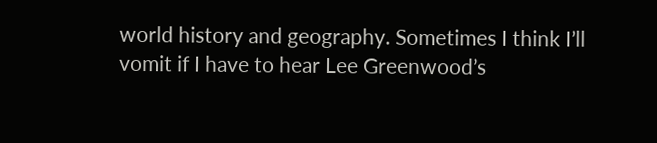world history and geography. Sometimes I think I’ll vomit if I have to hear Lee Greenwood’s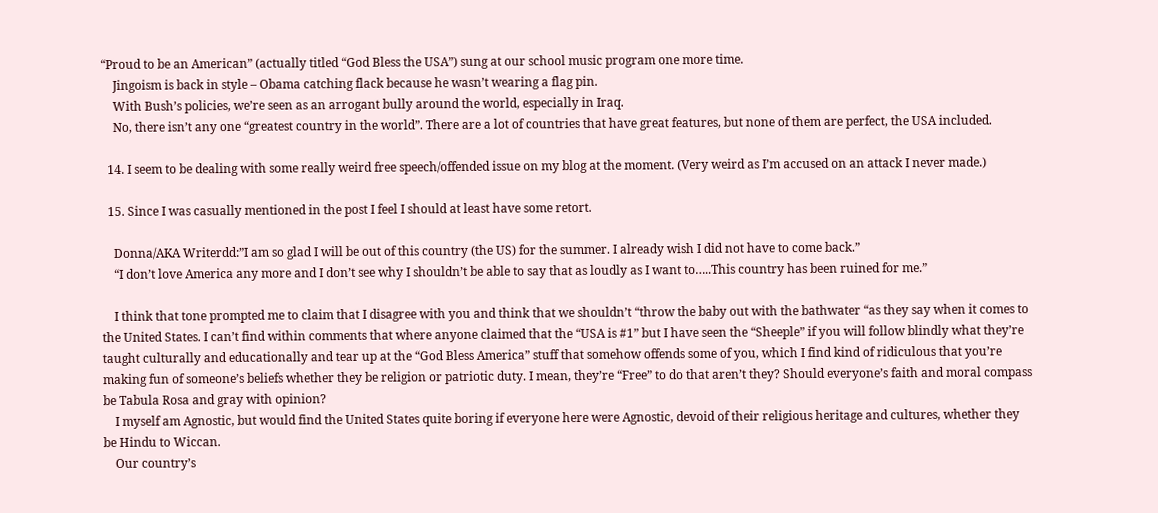“Proud to be an American” (actually titled “God Bless the USA”) sung at our school music program one more time.
    Jingoism is back in style – Obama catching flack because he wasn’t wearing a flag pin.
    With Bush’s policies, we’re seen as an arrogant bully around the world, especially in Iraq.
    No, there isn’t any one “greatest country in the world”. There are a lot of countries that have great features, but none of them are perfect, the USA included.

  14. I seem to be dealing with some really weird free speech/offended issue on my blog at the moment. (Very weird as I’m accused on an attack I never made.)

  15. Since I was casually mentioned in the post I feel I should at least have some retort.

    Donna/AKA Writerdd:”I am so glad I will be out of this country (the US) for the summer. I already wish I did not have to come back.”
    “I don’t love America any more and I don’t see why I shouldn’t be able to say that as loudly as I want to…..This country has been ruined for me.”

    I think that tone prompted me to claim that I disagree with you and think that we shouldn’t “throw the baby out with the bathwater “as they say when it comes to the United States. I can’t find within comments that where anyone claimed that the “USA is #1” but I have seen the “Sheeple” if you will follow blindly what they’re taught culturally and educationally and tear up at the “God Bless America” stuff that somehow offends some of you, which I find kind of ridiculous that you’re making fun of someone’s beliefs whether they be religion or patriotic duty. I mean, they’re “Free” to do that aren’t they? Should everyone’s faith and moral compass be Tabula Rosa and gray with opinion?
    I myself am Agnostic, but would find the United States quite boring if everyone here were Agnostic, devoid of their religious heritage and cultures, whether they be Hindu to Wiccan.
    Our country’s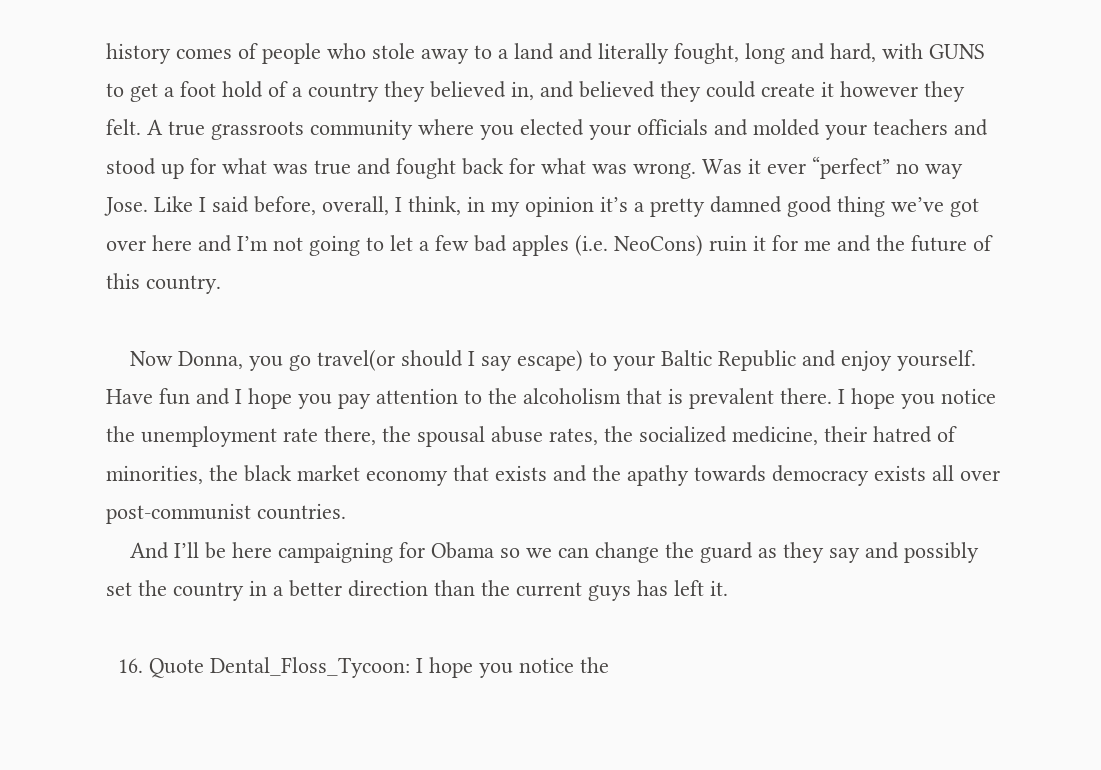history comes of people who stole away to a land and literally fought, long and hard, with GUNS to get a foot hold of a country they believed in, and believed they could create it however they felt. A true grassroots community where you elected your officials and molded your teachers and stood up for what was true and fought back for what was wrong. Was it ever “perfect” no way Jose. Like I said before, overall, I think, in my opinion it’s a pretty damned good thing we’ve got over here and I’m not going to let a few bad apples (i.e. NeoCons) ruin it for me and the future of this country.

    Now Donna, you go travel(or should I say escape) to your Baltic Republic and enjoy yourself. Have fun and I hope you pay attention to the alcoholism that is prevalent there. I hope you notice the unemployment rate there, the spousal abuse rates, the socialized medicine, their hatred of minorities, the black market economy that exists and the apathy towards democracy exists all over post-communist countries.
    And I’ll be here campaigning for Obama so we can change the guard as they say and possibly set the country in a better direction than the current guys has left it.

  16. Quote Dental_Floss_Tycoon: I hope you notice the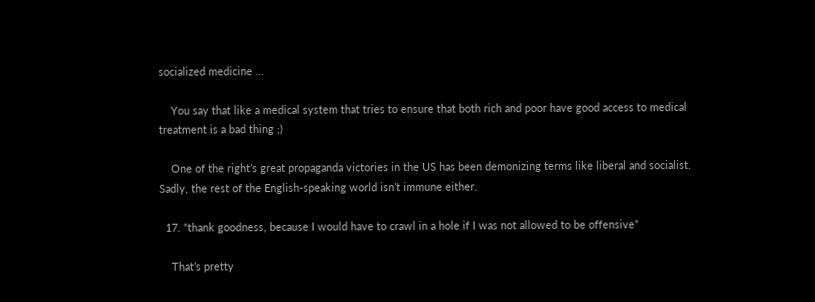socialized medicine …

    You say that like a medical system that tries to ensure that both rich and poor have good access to medical treatment is a bad thing ;)

    One of the right’s great propaganda victories in the US has been demonizing terms like liberal and socialist. Sadly, the rest of the English-speaking world isn’t immune either.

  17. “thank goodness, because I would have to crawl in a hole if I was not allowed to be offensive”

    That’s pretty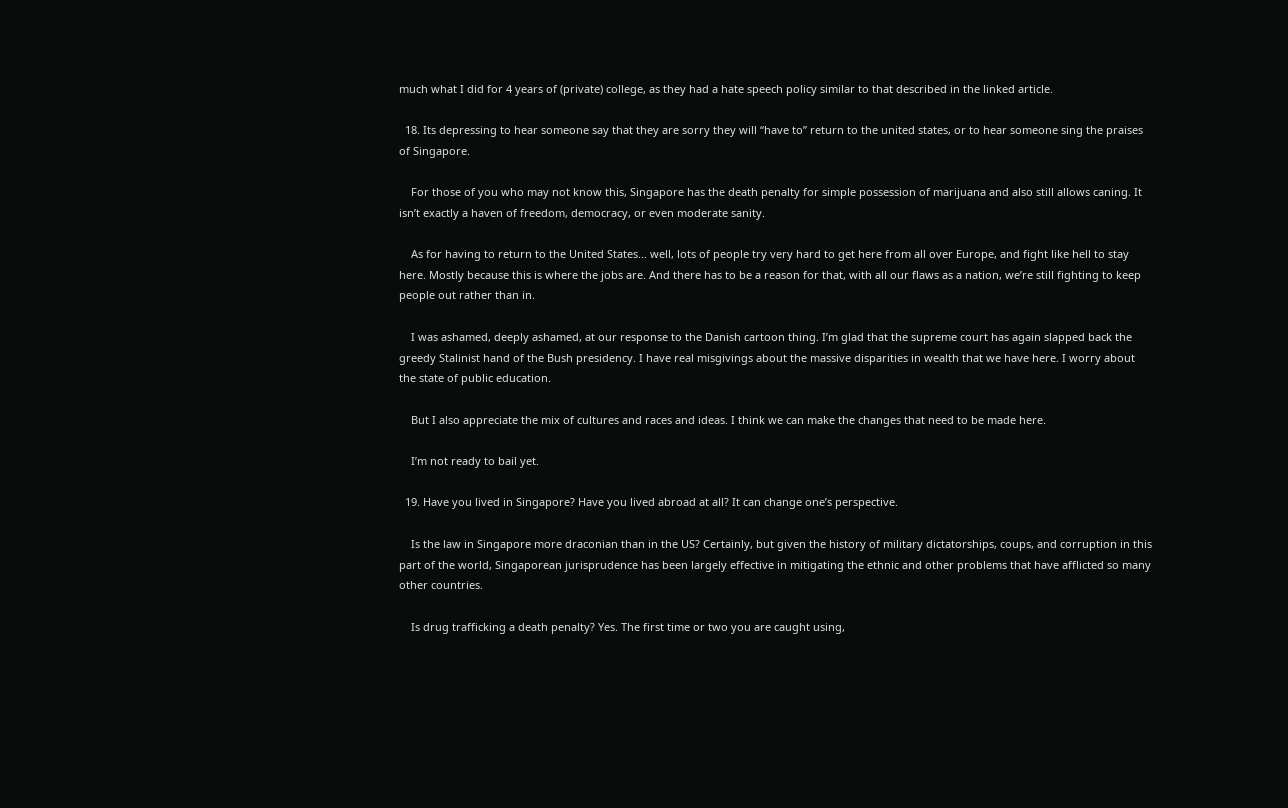much what I did for 4 years of (private) college, as they had a hate speech policy similar to that described in the linked article.

  18. Its depressing to hear someone say that they are sorry they will “have to” return to the united states, or to hear someone sing the praises of Singapore.

    For those of you who may not know this, Singapore has the death penalty for simple possession of marijuana and also still allows caning. It isn’t exactly a haven of freedom, democracy, or even moderate sanity.

    As for having to return to the United States… well, lots of people try very hard to get here from all over Europe, and fight like hell to stay here. Mostly because this is where the jobs are. And there has to be a reason for that, with all our flaws as a nation, we’re still fighting to keep people out rather than in.

    I was ashamed, deeply ashamed, at our response to the Danish cartoon thing. I’m glad that the supreme court has again slapped back the greedy Stalinist hand of the Bush presidency. I have real misgivings about the massive disparities in wealth that we have here. I worry about the state of public education.

    But I also appreciate the mix of cultures and races and ideas. I think we can make the changes that need to be made here.

    I’m not ready to bail yet.

  19. Have you lived in Singapore? Have you lived abroad at all? It can change one’s perspective.

    Is the law in Singapore more draconian than in the US? Certainly, but given the history of military dictatorships, coups, and corruption in this part of the world, Singaporean jurisprudence has been largely effective in mitigating the ethnic and other problems that have afflicted so many other countries.

    Is drug trafficking a death penalty? Yes. The first time or two you are caught using,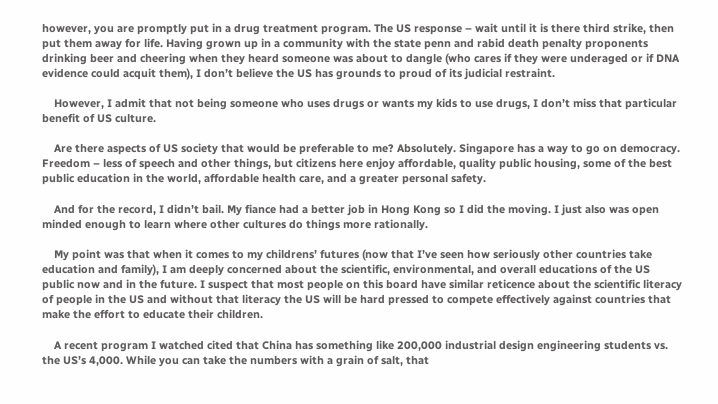however, you are promptly put in a drug treatment program. The US response – wait until it is there third strike, then put them away for life. Having grown up in a community with the state penn and rabid death penalty proponents drinking beer and cheering when they heard someone was about to dangle (who cares if they were underaged or if DNA evidence could acquit them), I don’t believe the US has grounds to proud of its judicial restraint.

    However, I admit that not being someone who uses drugs or wants my kids to use drugs, I don’t miss that particular benefit of US culture.

    Are there aspects of US society that would be preferable to me? Absolutely. Singapore has a way to go on democracy. Freedom – less of speech and other things, but citizens here enjoy affordable, quality public housing, some of the best public education in the world, affordable health care, and a greater personal safety.

    And for the record, I didn’t bail. My fiance had a better job in Hong Kong so I did the moving. I just also was open minded enough to learn where other cultures do things more rationally.

    My point was that when it comes to my childrens’ futures (now that I’ve seen how seriously other countries take education and family), I am deeply concerned about the scientific, environmental, and overall educations of the US public now and in the future. I suspect that most people on this board have similar reticence about the scientific literacy of people in the US and without that literacy the US will be hard pressed to compete effectively against countries that make the effort to educate their children.

    A recent program I watched cited that China has something like 200,000 industrial design engineering students vs. the US’s 4,000. While you can take the numbers with a grain of salt, that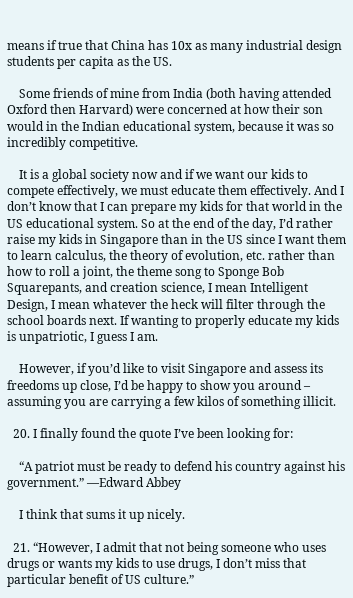means if true that China has 10x as many industrial design students per capita as the US.

    Some friends of mine from India (both having attended Oxford then Harvard) were concerned at how their son would in the Indian educational system, because it was so incredibly competitive.

    It is a global society now and if we want our kids to compete effectively, we must educate them effectively. And I don’t know that I can prepare my kids for that world in the US educational system. So at the end of the day, I’d rather raise my kids in Singapore than in the US since I want them to learn calculus, the theory of evolution, etc. rather than how to roll a joint, the theme song to Sponge Bob Squarepants, and creation science, I mean Intelligent Design, I mean whatever the heck will filter through the school boards next. If wanting to properly educate my kids is unpatriotic, I guess I am.

    However, if you’d like to visit Singapore and assess its freedoms up close, I’d be happy to show you around – assuming you are carrying a few kilos of something illicit.

  20. I finally found the quote I’ve been looking for:

    “A patriot must be ready to defend his country against his government.” —Edward Abbey

    I think that sums it up nicely.

  21. “However, I admit that not being someone who uses drugs or wants my kids to use drugs, I don’t miss that particular benefit of US culture.”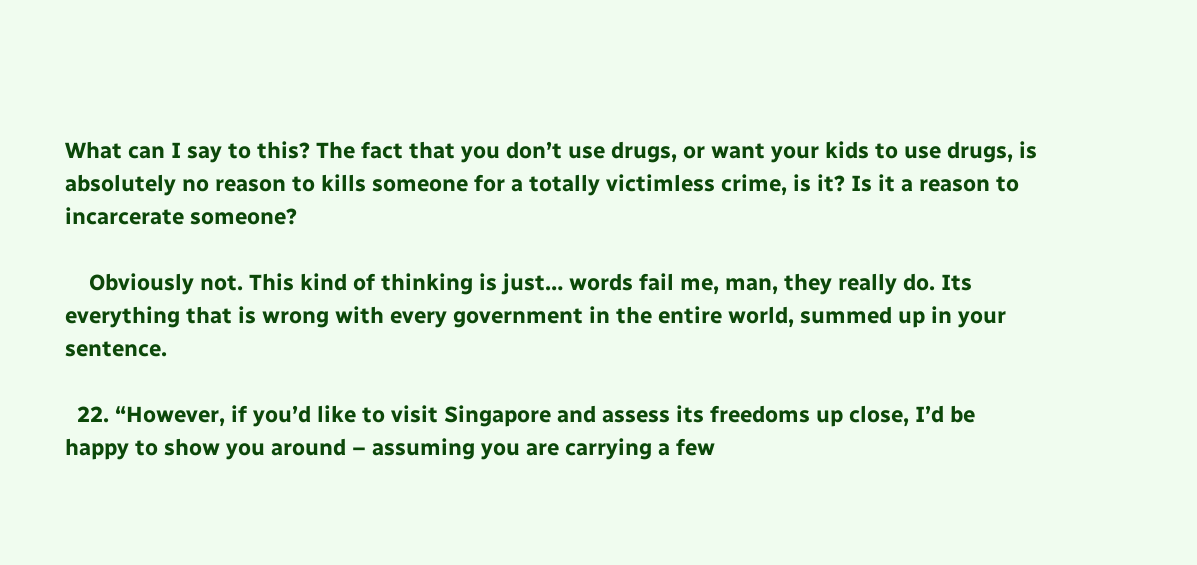What can I say to this? The fact that you don’t use drugs, or want your kids to use drugs, is absolutely no reason to kills someone for a totally victimless crime, is it? Is it a reason to incarcerate someone?

    Obviously not. This kind of thinking is just… words fail me, man, they really do. Its everything that is wrong with every government in the entire world, summed up in your sentence.

  22. “However, if you’d like to visit Singapore and assess its freedoms up close, I’d be happy to show you around – assuming you are carrying a few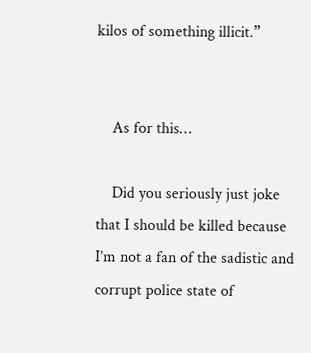kilos of something illicit.”


    As for this…

    Did you seriously just joke that I should be killed because I’m not a fan of the sadistic and corrupt police state of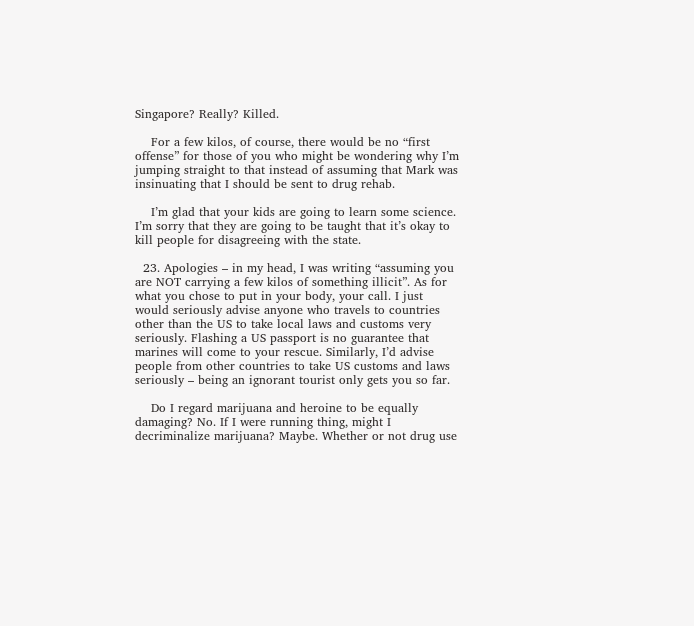Singapore? Really? Killed.

    For a few kilos, of course, there would be no “first offense” for those of you who might be wondering why I’m jumping straight to that instead of assuming that Mark was insinuating that I should be sent to drug rehab.

    I’m glad that your kids are going to learn some science. I’m sorry that they are going to be taught that it’s okay to kill people for disagreeing with the state.

  23. Apologies – in my head, I was writing “assuming you are NOT carrying a few kilos of something illicit”. As for what you chose to put in your body, your call. I just would seriously advise anyone who travels to countries other than the US to take local laws and customs very seriously. Flashing a US passport is no guarantee that marines will come to your rescue. Similarly, I’d advise people from other countries to take US customs and laws seriously – being an ignorant tourist only gets you so far.

    Do I regard marijuana and heroine to be equally damaging? No. If I were running thing, might I decriminalize marijuana? Maybe. Whether or not drug use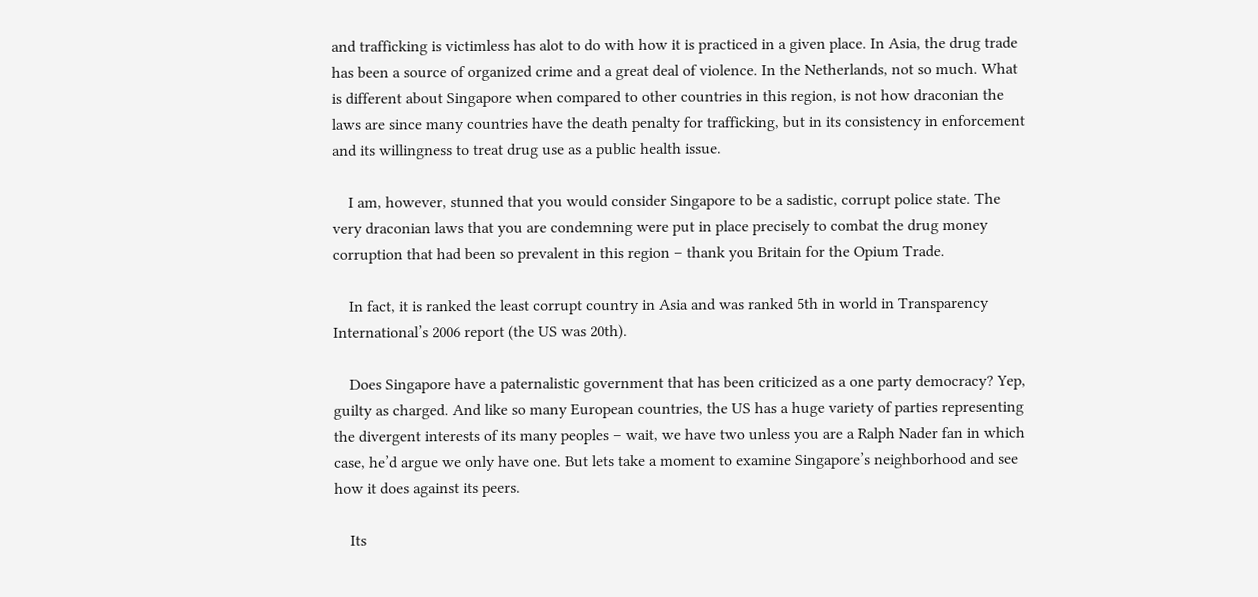and trafficking is victimless has alot to do with how it is practiced in a given place. In Asia, the drug trade has been a source of organized crime and a great deal of violence. In the Netherlands, not so much. What is different about Singapore when compared to other countries in this region, is not how draconian the laws are since many countries have the death penalty for trafficking, but in its consistency in enforcement and its willingness to treat drug use as a public health issue.

    I am, however, stunned that you would consider Singapore to be a sadistic, corrupt police state. The very draconian laws that you are condemning were put in place precisely to combat the drug money corruption that had been so prevalent in this region – thank you Britain for the Opium Trade.

    In fact, it is ranked the least corrupt country in Asia and was ranked 5th in world in Transparency International’s 2006 report (the US was 20th).

    Does Singapore have a paternalistic government that has been criticized as a one party democracy? Yep, guilty as charged. And like so many European countries, the US has a huge variety of parties representing the divergent interests of its many peoples – wait, we have two unless you are a Ralph Nader fan in which case, he’d argue we only have one. But lets take a moment to examine Singapore’s neighborhood and see how it does against its peers.

    Its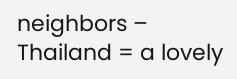neighbors – Thailand = a lovely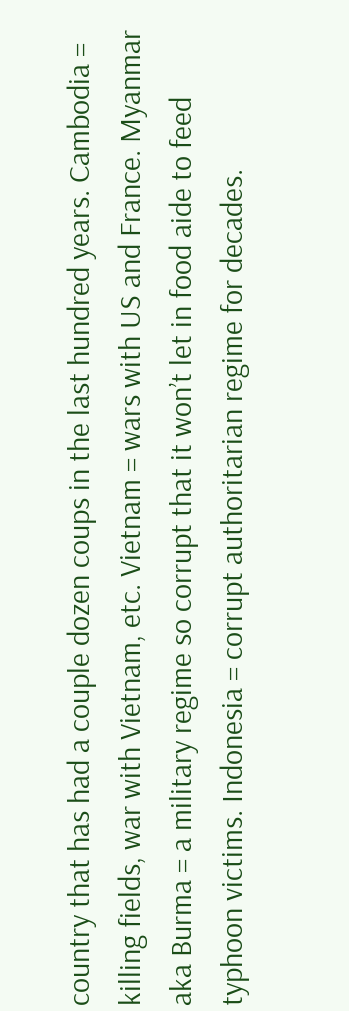country that has had a couple dozen coups in the last hundred years. Cambodia = killing fields, war with Vietnam, etc. Vietnam = wars with US and France. Myanmar aka Burma = a military regime so corrupt that it won’t let in food aide to feed typhoon victims. Indonesia = corrupt authoritarian regime for decades.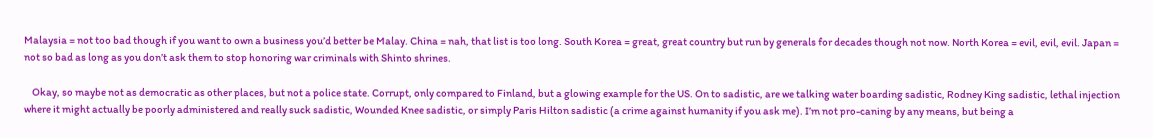Malaysia = not too bad though if you want to own a business you’d better be Malay. China = nah, that list is too long. South Korea = great, great country but run by generals for decades though not now. North Korea = evil, evil, evil. Japan = not so bad as long as you don’t ask them to stop honoring war criminals with Shinto shrines.

    Okay, so maybe not as democratic as other places, but not a police state. Corrupt, only compared to Finland, but a glowing example for the US. On to sadistic, are we talking water boarding sadistic, Rodney King sadistic, lethal injection where it might actually be poorly administered and really suck sadistic, Wounded Knee sadistic, or simply Paris Hilton sadistic (a crime against humanity if you ask me). I’m not pro-caning by any means, but being a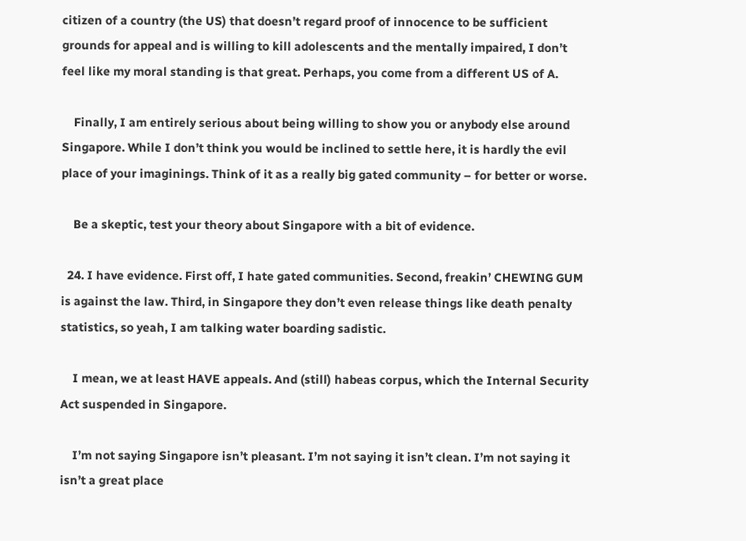citizen of a country (the US) that doesn’t regard proof of innocence to be sufficient grounds for appeal and is willing to kill adolescents and the mentally impaired, I don’t feel like my moral standing is that great. Perhaps, you come from a different US of A.

    Finally, I am entirely serious about being willing to show you or anybody else around Singapore. While I don’t think you would be inclined to settle here, it is hardly the evil place of your imaginings. Think of it as a really big gated community – for better or worse.

    Be a skeptic, test your theory about Singapore with a bit of evidence.

  24. I have evidence. First off, I hate gated communities. Second, freakin’ CHEWING GUM is against the law. Third, in Singapore they don’t even release things like death penalty statistics, so yeah, I am talking water boarding sadistic.

    I mean, we at least HAVE appeals. And (still) habeas corpus, which the Internal Security Act suspended in Singapore.

    I’m not saying Singapore isn’t pleasant. I’m not saying it isn’t clean. I’m not saying it isn’t a great place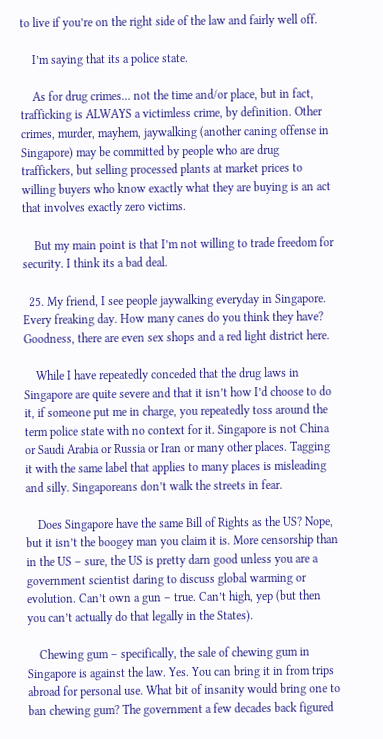to live if you’re on the right side of the law and fairly well off.

    I’m saying that its a police state.

    As for drug crimes… not the time and/or place, but in fact, trafficking is ALWAYS a victimless crime, by definition. Other crimes, murder, mayhem, jaywalking (another caning offense in Singapore) may be committed by people who are drug traffickers, but selling processed plants at market prices to willing buyers who know exactly what they are buying is an act that involves exactly zero victims.

    But my main point is that I’m not willing to trade freedom for security. I think its a bad deal.

  25. My friend, I see people jaywalking everyday in Singapore. Every freaking day. How many canes do you think they have? Goodness, there are even sex shops and a red light district here.

    While I have repeatedly conceded that the drug laws in Singapore are quite severe and that it isn’t how I’d choose to do it, if someone put me in charge, you repeatedly toss around the term police state with no context for it. Singapore is not China or Saudi Arabia or Russia or Iran or many other places. Tagging it with the same label that applies to many places is misleading and silly. Singaporeans don’t walk the streets in fear.

    Does Singapore have the same Bill of Rights as the US? Nope, but it isn’t the boogey man you claim it is. More censorship than in the US – sure, the US is pretty darn good unless you are a government scientist daring to discuss global warming or evolution. Can’t own a gun – true. Can’t high, yep (but then you can’t actually do that legally in the States).

    Chewing gum – specifically, the sale of chewing gum in Singapore is against the law. Yes. You can bring it in from trips abroad for personal use. What bit of insanity would bring one to ban chewing gum? The government a few decades back figured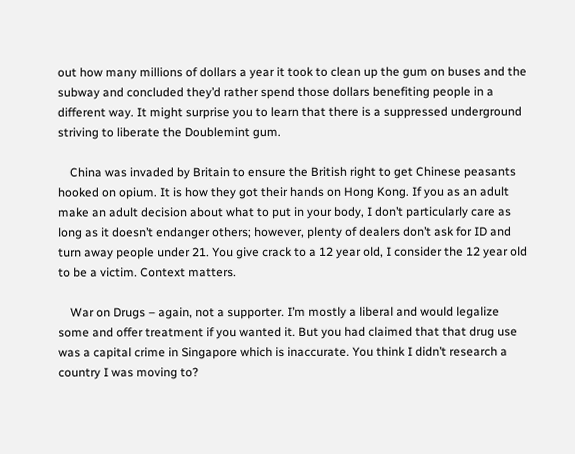out how many millions of dollars a year it took to clean up the gum on buses and the subway and concluded they’d rather spend those dollars benefiting people in a different way. It might surprise you to learn that there is a suppressed underground striving to liberate the Doublemint gum.

    China was invaded by Britain to ensure the British right to get Chinese peasants hooked on opium. It is how they got their hands on Hong Kong. If you as an adult make an adult decision about what to put in your body, I don’t particularly care as long as it doesn’t endanger others; however, plenty of dealers don’t ask for ID and turn away people under 21. You give crack to a 12 year old, I consider the 12 year old to be a victim. Context matters.

    War on Drugs – again, not a supporter. I’m mostly a liberal and would legalize some and offer treatment if you wanted it. But you had claimed that that drug use was a capital crime in Singapore which is inaccurate. You think I didn’t research a country I was moving to?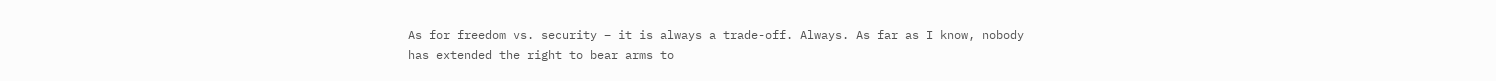As for freedom vs. security – it is always a trade-off. Always. As far as I know, nobody has extended the right to bear arms to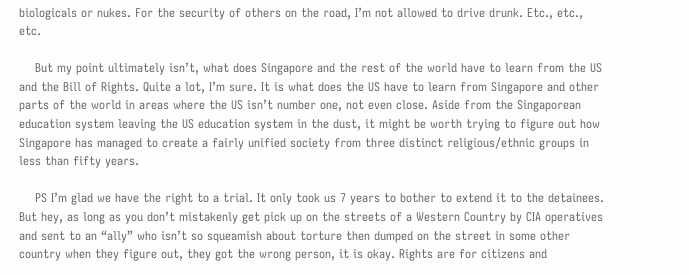biologicals or nukes. For the security of others on the road, I’m not allowed to drive drunk. Etc., etc., etc.

    But my point ultimately isn’t, what does Singapore and the rest of the world have to learn from the US and the Bill of Rights. Quite a lot, I’m sure. It is what does the US have to learn from Singapore and other parts of the world in areas where the US isn’t number one, not even close. Aside from the Singaporean education system leaving the US education system in the dust, it might be worth trying to figure out how Singapore has managed to create a fairly unified society from three distinct religious/ethnic groups in less than fifty years.

    PS I’m glad we have the right to a trial. It only took us 7 years to bother to extend it to the detainees. But hey, as long as you don’t mistakenly get pick up on the streets of a Western Country by CIA operatives and sent to an “ally” who isn’t so squeamish about torture then dumped on the street in some other country when they figure out, they got the wrong person, it is okay. Rights are for citizens and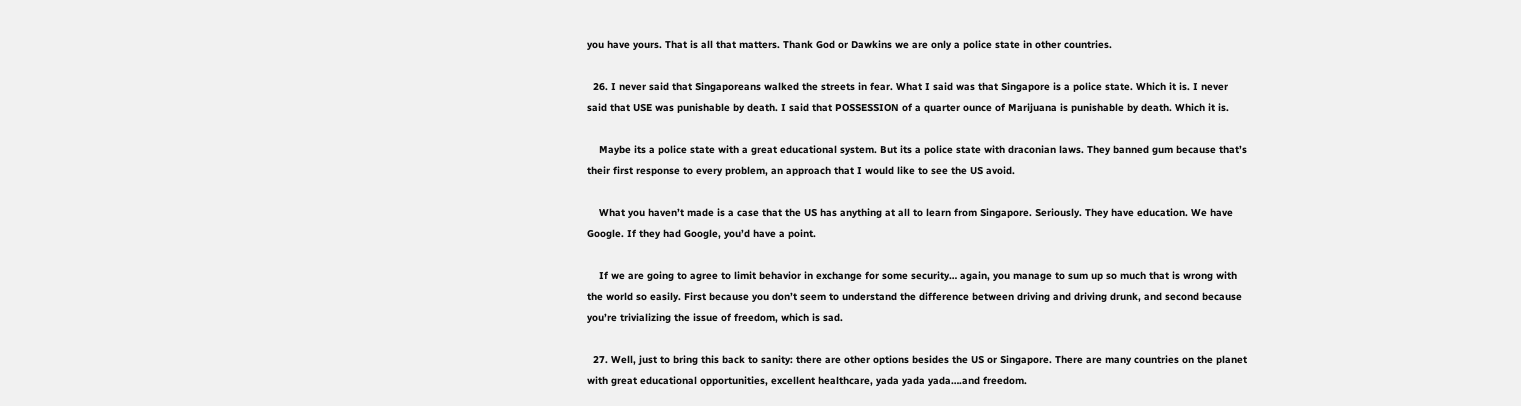you have yours. That is all that matters. Thank God or Dawkins we are only a police state in other countries.

  26. I never said that Singaporeans walked the streets in fear. What I said was that Singapore is a police state. Which it is. I never said that USE was punishable by death. I said that POSSESSION of a quarter ounce of Marijuana is punishable by death. Which it is.

    Maybe its a police state with a great educational system. But its a police state with draconian laws. They banned gum because that’s their first response to every problem, an approach that I would like to see the US avoid.

    What you haven’t made is a case that the US has anything at all to learn from Singapore. Seriously. They have education. We have Google. If they had Google, you’d have a point.

    If we are going to agree to limit behavior in exchange for some security… again, you manage to sum up so much that is wrong with the world so easily. First because you don’t seem to understand the difference between driving and driving drunk, and second because you’re trivializing the issue of freedom, which is sad.

  27. Well, just to bring this back to sanity: there are other options besides the US or Singapore. There are many countries on the planet with great educational opportunities, excellent healthcare, yada yada yada….and freedom.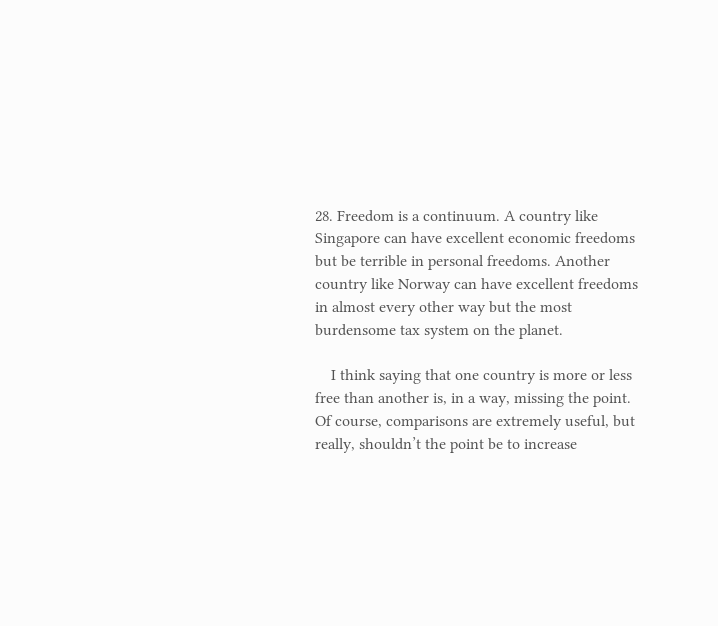28. Freedom is a continuum. A country like Singapore can have excellent economic freedoms but be terrible in personal freedoms. Another country like Norway can have excellent freedoms in almost every other way but the most burdensome tax system on the planet.

    I think saying that one country is more or less free than another is, in a way, missing the point. Of course, comparisons are extremely useful, but really, shouldn’t the point be to increase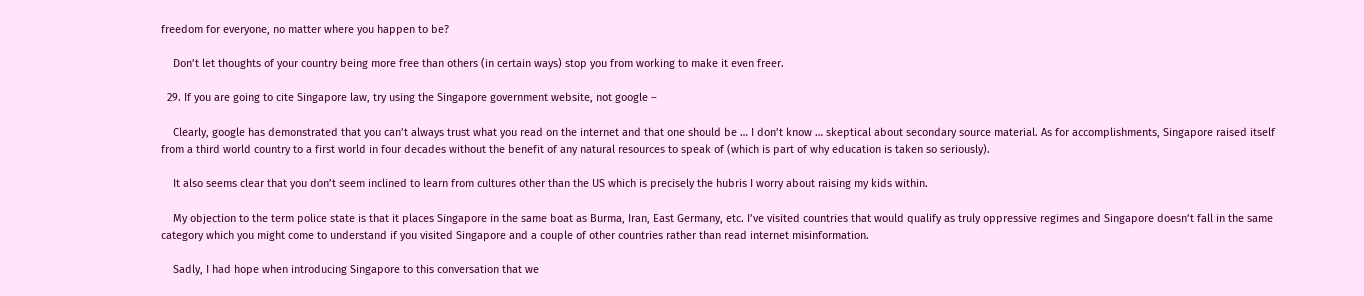freedom for everyone, no matter where you happen to be?

    Don’t let thoughts of your country being more free than others (in certain ways) stop you from working to make it even freer.

  29. If you are going to cite Singapore law, try using the Singapore government website, not google –

    Clearly, google has demonstrated that you can’t always trust what you read on the internet and that one should be … I don’t know … skeptical about secondary source material. As for accomplishments, Singapore raised itself from a third world country to a first world in four decades without the benefit of any natural resources to speak of (which is part of why education is taken so seriously).

    It also seems clear that you don’t seem inclined to learn from cultures other than the US which is precisely the hubris I worry about raising my kids within.

    My objection to the term police state is that it places Singapore in the same boat as Burma, Iran, East Germany, etc. I’ve visited countries that would qualify as truly oppressive regimes and Singapore doesn’t fall in the same category which you might come to understand if you visited Singapore and a couple of other countries rather than read internet misinformation.

    Sadly, I had hope when introducing Singapore to this conversation that we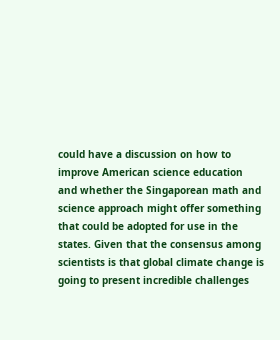could have a discussion on how to improve American science education and whether the Singaporean math and science approach might offer something that could be adopted for use in the states. Given that the consensus among scientists is that global climate change is going to present incredible challenges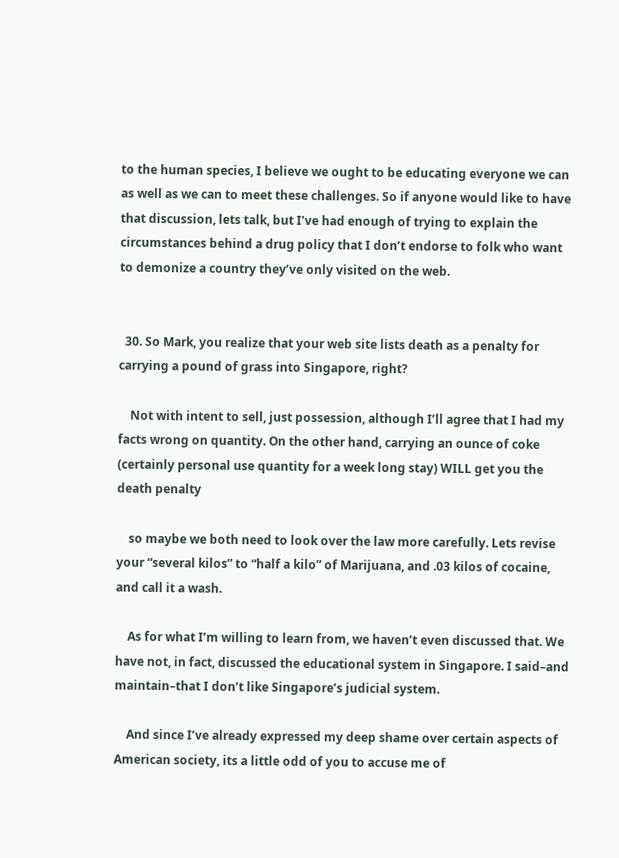to the human species, I believe we ought to be educating everyone we can as well as we can to meet these challenges. So if anyone would like to have that discussion, lets talk, but I’ve had enough of trying to explain the circumstances behind a drug policy that I don’t endorse to folk who want to demonize a country they’ve only visited on the web.


  30. So Mark, you realize that your web site lists death as a penalty for carrying a pound of grass into Singapore, right?

    Not with intent to sell, just possession, although I’ll agree that I had my facts wrong on quantity. On the other hand, carrying an ounce of coke (certainly personal use quantity for a week long stay) WILL get you the death penalty

    so maybe we both need to look over the law more carefully. Lets revise your “several kilos” to “half a kilo” of Marijuana, and .03 kilos of cocaine, and call it a wash.

    As for what I’m willing to learn from, we haven’t even discussed that. We have not, in fact, discussed the educational system in Singapore. I said–and maintain–that I don’t like Singapore’s judicial system.

    And since I’ve already expressed my deep shame over certain aspects of American society, its a little odd of you to accuse me of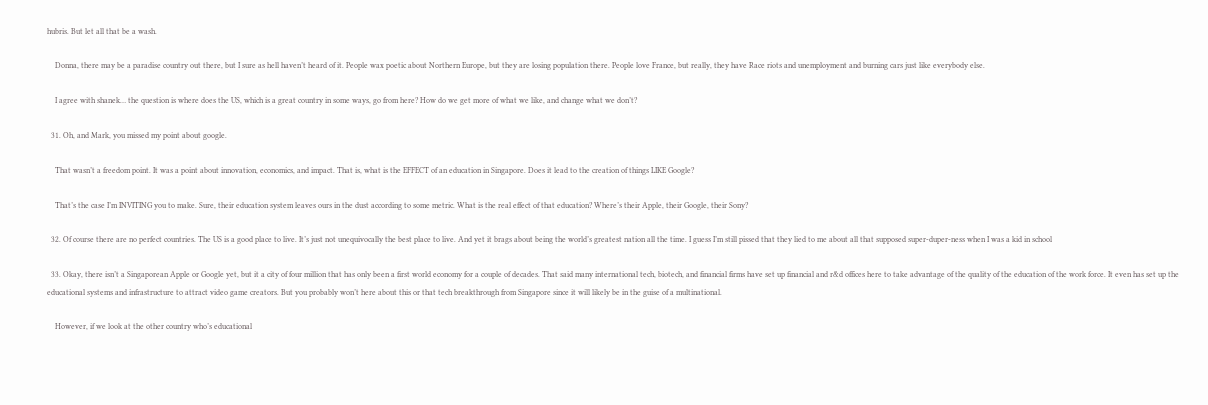hubris. But let all that be a wash.

    Donna, there may be a paradise country out there, but I sure as hell haven’t heard of it. People wax poetic about Northern Europe, but they are losing population there. People love France, but really, they have Race riots and unemployment and burning cars just like everybody else.

    I agree with shanek… the question is where does the US, which is a great country in some ways, go from here? How do we get more of what we like, and change what we don’t?

  31. Oh, and Mark, you missed my point about google.

    That wasn’t a freedom point. It was a point about innovation, economics, and impact. That is, what is the EFFECT of an education in Singapore. Does it lead to the creation of things LIKE Google?

    That’s the case I’m INVITING you to make. Sure, their education system leaves ours in the dust according to some metric. What is the real effect of that education? Where’s their Apple, their Google, their Sony?

  32. Of course there are no perfect countries. The US is a good place to live. It’s just not unequivocally the best place to live. And yet it brags about being the world’s greatest nation all the time. I guess I’m still pissed that they lied to me about all that supposed super-duper-ness when I was a kid in school

  33. Okay, there isn’t a Singaporean Apple or Google yet, but it a city of four million that has only been a first world economy for a couple of decades. That said many international tech, biotech, and financial firms have set up financial and r&d offices here to take advantage of the quality of the education of the work force. It even has set up the educational systems and infrastructure to attract video game creators. But you probably won’t here about this or that tech breakthrough from Singapore since it will likely be in the guise of a multinational.

    However, if we look at the other country who’s educational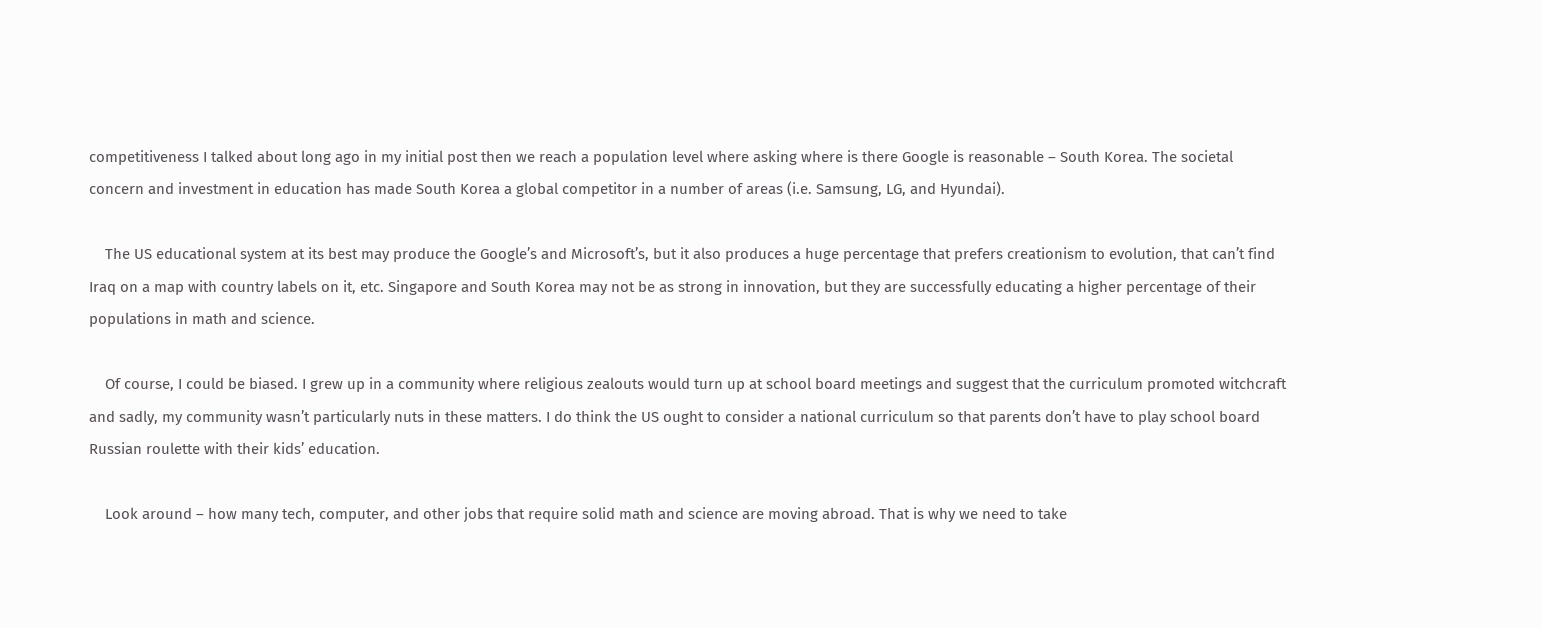competitiveness I talked about long ago in my initial post then we reach a population level where asking where is there Google is reasonable – South Korea. The societal concern and investment in education has made South Korea a global competitor in a number of areas (i.e. Samsung, LG, and Hyundai).

    The US educational system at its best may produce the Google’s and Microsoft’s, but it also produces a huge percentage that prefers creationism to evolution, that can’t find Iraq on a map with country labels on it, etc. Singapore and South Korea may not be as strong in innovation, but they are successfully educating a higher percentage of their populations in math and science.

    Of course, I could be biased. I grew up in a community where religious zealouts would turn up at school board meetings and suggest that the curriculum promoted witchcraft and sadly, my community wasn’t particularly nuts in these matters. I do think the US ought to consider a national curriculum so that parents don’t have to play school board Russian roulette with their kids’ education.

    Look around – how many tech, computer, and other jobs that require solid math and science are moving abroad. That is why we need to take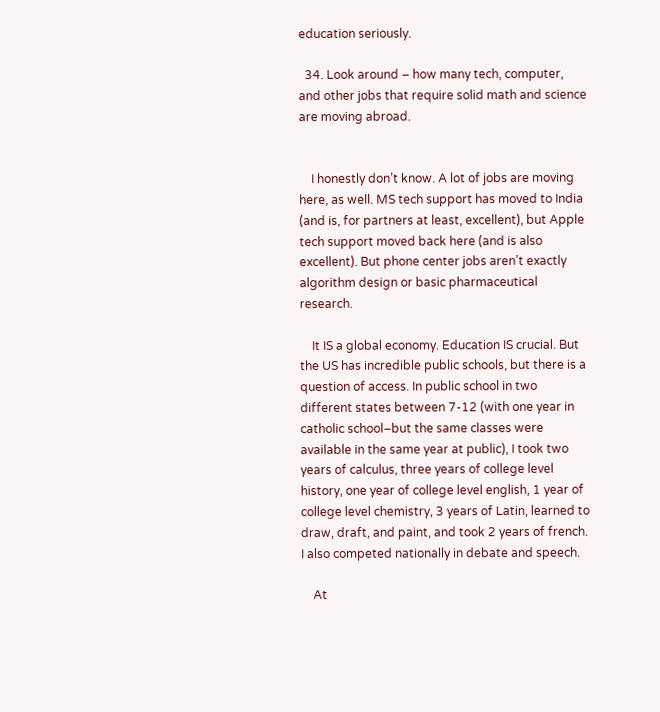education seriously.

  34. Look around – how many tech, computer, and other jobs that require solid math and science are moving abroad.


    I honestly don’t know. A lot of jobs are moving here, as well. MS tech support has moved to India (and is, for partners at least, excellent), but Apple tech support moved back here (and is also excellent). But phone center jobs aren’t exactly algorithm design or basic pharmaceutical research.

    It IS a global economy. Education IS crucial. But the US has incredible public schools, but there is a question of access. In public school in two different states between 7-12 (with one year in catholic school–but the same classes were available in the same year at public), I took two years of calculus, three years of college level history, one year of college level english, 1 year of college level chemistry, 3 years of Latin, learned to draw, draft, and paint, and took 2 years of french. I also competed nationally in debate and speech.

    At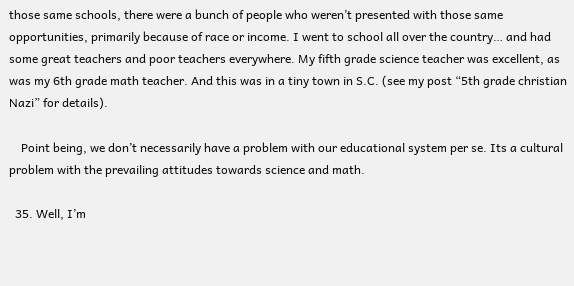those same schools, there were a bunch of people who weren’t presented with those same opportunities, primarily because of race or income. I went to school all over the country… and had some great teachers and poor teachers everywhere. My fifth grade science teacher was excellent, as was my 6th grade math teacher. And this was in a tiny town in S.C. (see my post “5th grade christian Nazi” for details).

    Point being, we don’t necessarily have a problem with our educational system per se. Its a cultural problem with the prevailing attitudes towards science and math.

  35. Well, I’m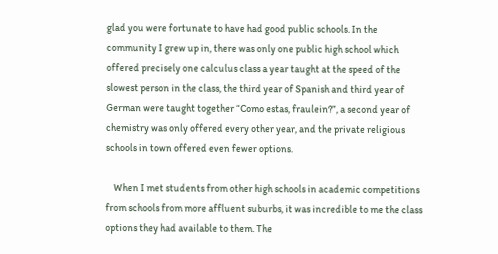glad you were fortunate to have had good public schools. In the community I grew up in, there was only one public high school which offered precisely one calculus class a year taught at the speed of the slowest person in the class, the third year of Spanish and third year of German were taught together “Como estas, fraulein?”, a second year of chemistry was only offered every other year, and the private religious schools in town offered even fewer options.

    When I met students from other high schools in academic competitions from schools from more affluent suburbs, it was incredible to me the class options they had available to them. The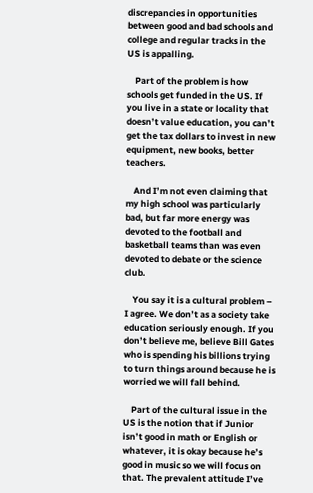discrepancies in opportunities between good and bad schools and college and regular tracks in the US is appalling.

    Part of the problem is how schools get funded in the US. If you live in a state or locality that doesn’t value education, you can’t get the tax dollars to invest in new equipment, new books, better teachers.

    And I’m not even claiming that my high school was particularly bad, but far more energy was devoted to the football and basketball teams than was even devoted to debate or the science club.

    You say it is a cultural problem – I agree. We don’t as a society take education seriously enough. If you don’t believe me, believe Bill Gates who is spending his billions trying to turn things around because he is worried we will fall behind.

    Part of the cultural issue in the US is the notion that if Junior isn’t good in math or English or whatever, it is okay because he’s good in music so we will focus on that. The prevalent attitude I’ve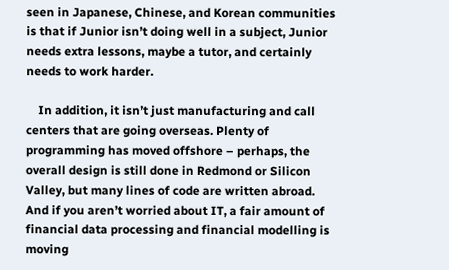seen in Japanese, Chinese, and Korean communities is that if Junior isn’t doing well in a subject, Junior needs extra lessons, maybe a tutor, and certainly needs to work harder.

    In addition, it isn’t just manufacturing and call centers that are going overseas. Plenty of programming has moved offshore – perhaps, the overall design is still done in Redmond or Silicon Valley, but many lines of code are written abroad. And if you aren’t worried about IT, a fair amount of financial data processing and financial modelling is moving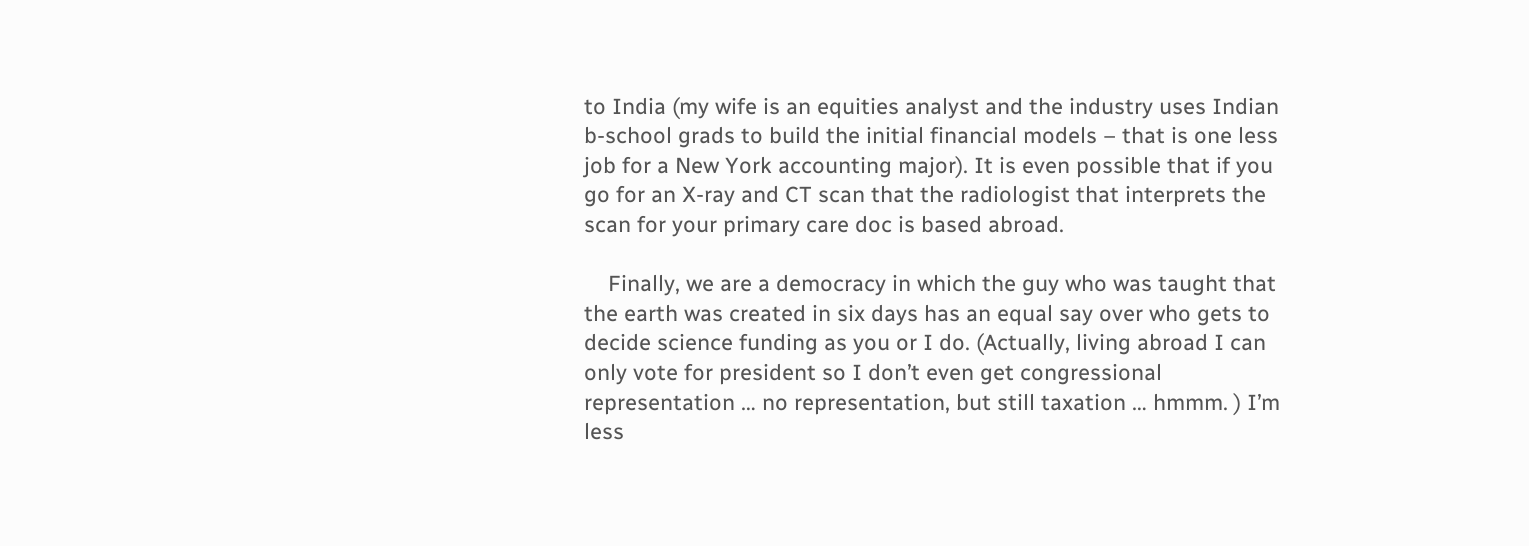to India (my wife is an equities analyst and the industry uses Indian b-school grads to build the initial financial models – that is one less job for a New York accounting major). It is even possible that if you go for an X-ray and CT scan that the radiologist that interprets the scan for your primary care doc is based abroad.

    Finally, we are a democracy in which the guy who was taught that the earth was created in six days has an equal say over who gets to decide science funding as you or I do. (Actually, living abroad I can only vote for president so I don’t even get congressional representation … no representation, but still taxation … hmmm. ) I’m less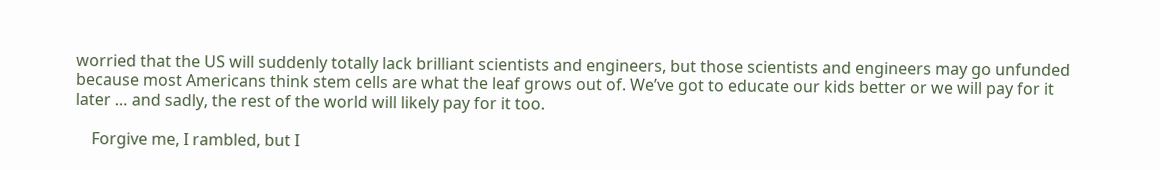worried that the US will suddenly totally lack brilliant scientists and engineers, but those scientists and engineers may go unfunded because most Americans think stem cells are what the leaf grows out of. We’ve got to educate our kids better or we will pay for it later … and sadly, the rest of the world will likely pay for it too.

    Forgive me, I rambled, but I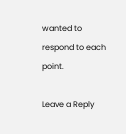wanted to respond to each point.

Leave a Reply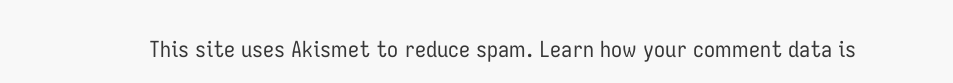This site uses Akismet to reduce spam. Learn how your comment data is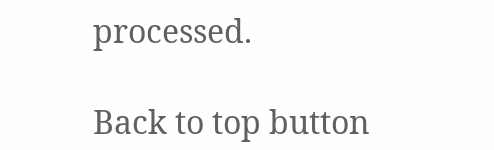processed.

Back to top button